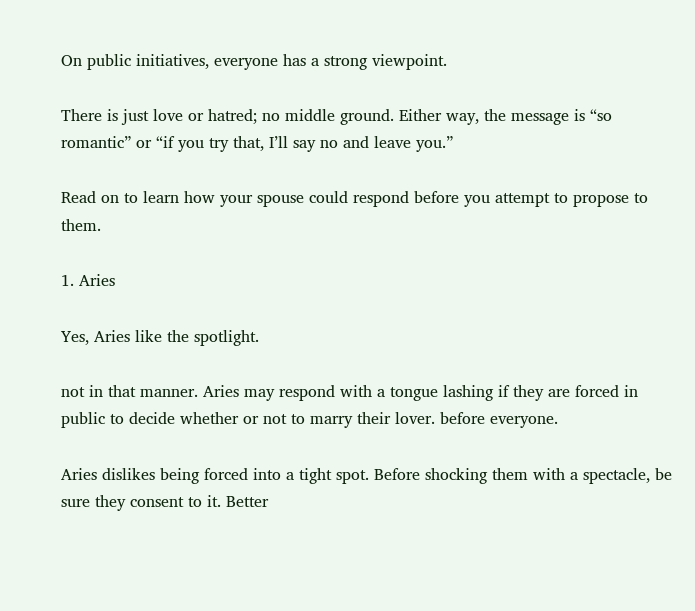On public initiatives, everyone has a strong viewpoint.

There is just love or hatred; no middle ground. Either way, the message is “so romantic” or “if you try that, I’ll say no and leave you.”

Read on to learn how your spouse could respond before you attempt to propose to them.

1. Aries

Yes, Aries like the spotlight.

not in that manner. Aries may respond with a tongue lashing if they are forced in public to decide whether or not to marry their lover. before everyone.

Aries dislikes being forced into a tight spot. Before shocking them with a spectacle, be sure they consent to it. Better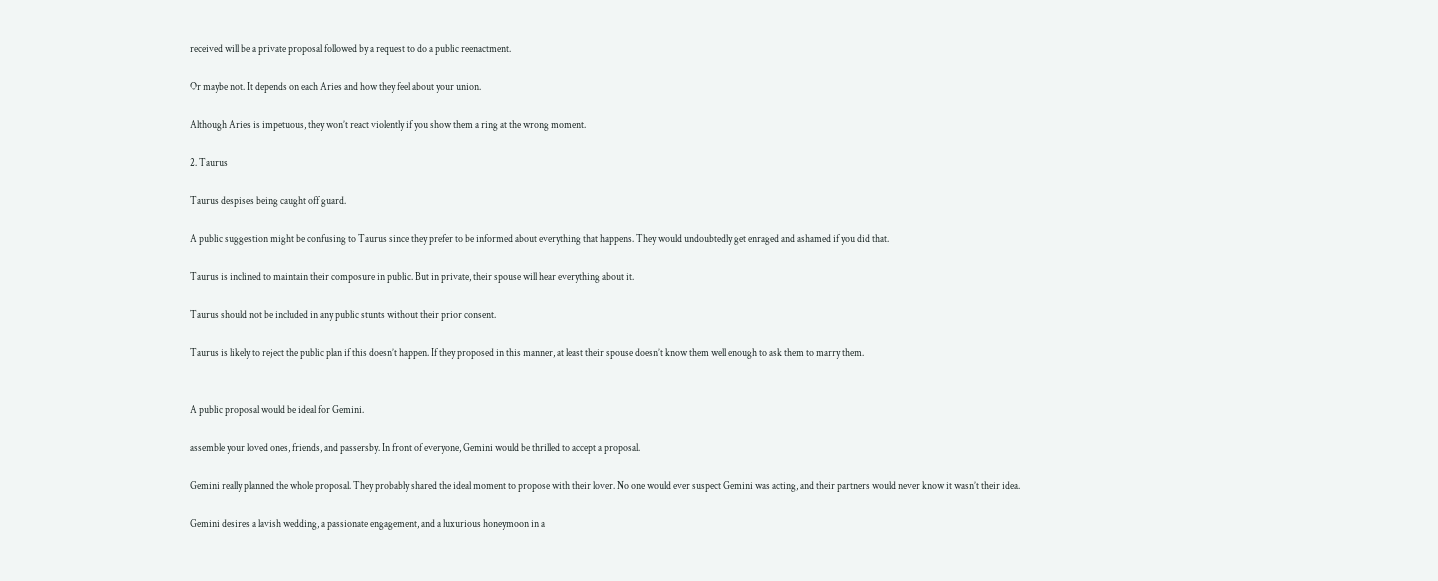received will be a private proposal followed by a request to do a public reenactment.

Or maybe not. It depends on each Aries and how they feel about your union.

Although Aries is impetuous, they won’t react violently if you show them a ring at the wrong moment.

2. Taurus

Taurus despises being caught off guard.

A public suggestion might be confusing to Taurus since they prefer to be informed about everything that happens. They would undoubtedly get enraged and ashamed if you did that.

Taurus is inclined to maintain their composure in public. But in private, their spouse will hear everything about it.

Taurus should not be included in any public stunts without their prior consent.

Taurus is likely to reject the public plan if this doesn’t happen. If they proposed in this manner, at least their spouse doesn’t know them well enough to ask them to marry them.


A public proposal would be ideal for Gemini.

assemble your loved ones, friends, and passersby. In front of everyone, Gemini would be thrilled to accept a proposal.

Gemini really planned the whole proposal. They probably shared the ideal moment to propose with their lover. No one would ever suspect Gemini was acting, and their partners would never know it wasn’t their idea.

Gemini desires a lavish wedding, a passionate engagement, and a luxurious honeymoon in a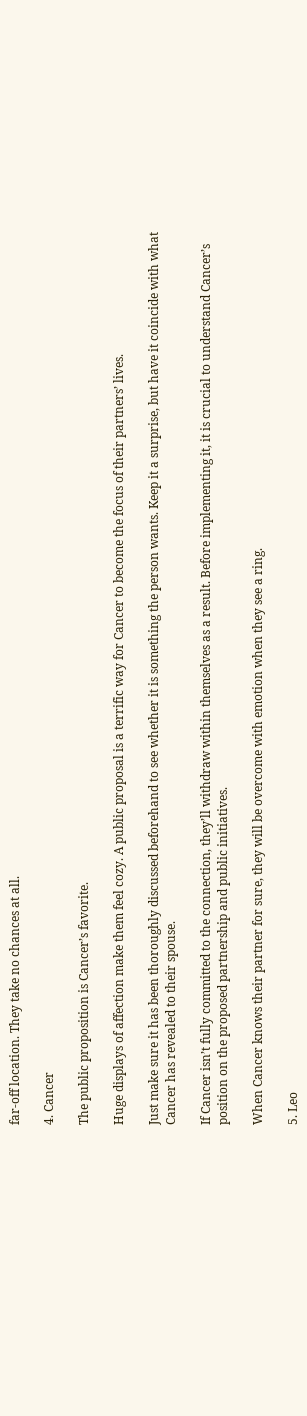far-off location. They take no chances at all.

4. Cancer

The public proposition is Cancer’s favorite.

Huge displays of affection make them feel cozy. A public proposal is a terrific way for Cancer to become the focus of their partners’ lives.

Just make sure it has been thoroughly discussed beforehand to see whether it is something the person wants. Keep it a surprise, but have it coincide with what Cancer has revealed to their spouse.

If Cancer isn’t fully committed to the connection, they’ll withdraw within themselves as a result. Before implementing it, it is crucial to understand Cancer’s position on the proposed partnership and public initiatives.

When Cancer knows their partner for sure, they will be overcome with emotion when they see a ring.

5. Leo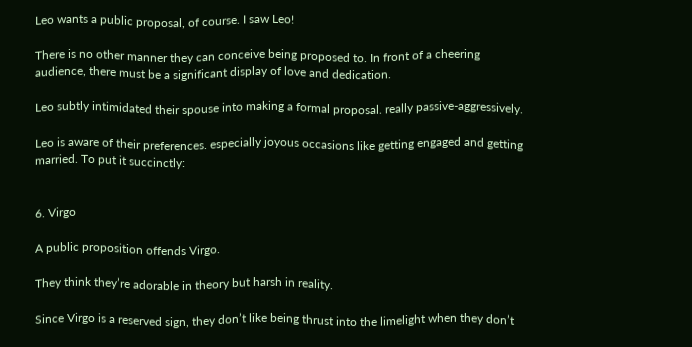Leo wants a public proposal, of course. I saw Leo!

There is no other manner they can conceive being proposed to. In front of a cheering audience, there must be a significant display of love and dedication.

Leo subtly intimidated their spouse into making a formal proposal. really passive-aggressively.

Leo is aware of their preferences. especially joyous occasions like getting engaged and getting married. To put it succinctly:


6. Virgo

A public proposition offends Virgo.

They think they’re adorable in theory but harsh in reality.

Since Virgo is a reserved sign, they don’t like being thrust into the limelight when they don’t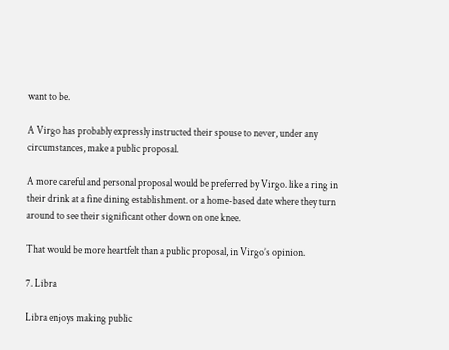want to be.

A Virgo has probably expressly instructed their spouse to never, under any circumstances, make a public proposal.

A more careful and personal proposal would be preferred by Virgo. like a ring in their drink at a fine dining establishment. or a home-based date where they turn around to see their significant other down on one knee.

That would be more heartfelt than a public proposal, in Virgo’s opinion.

7. Libra

Libra enjoys making public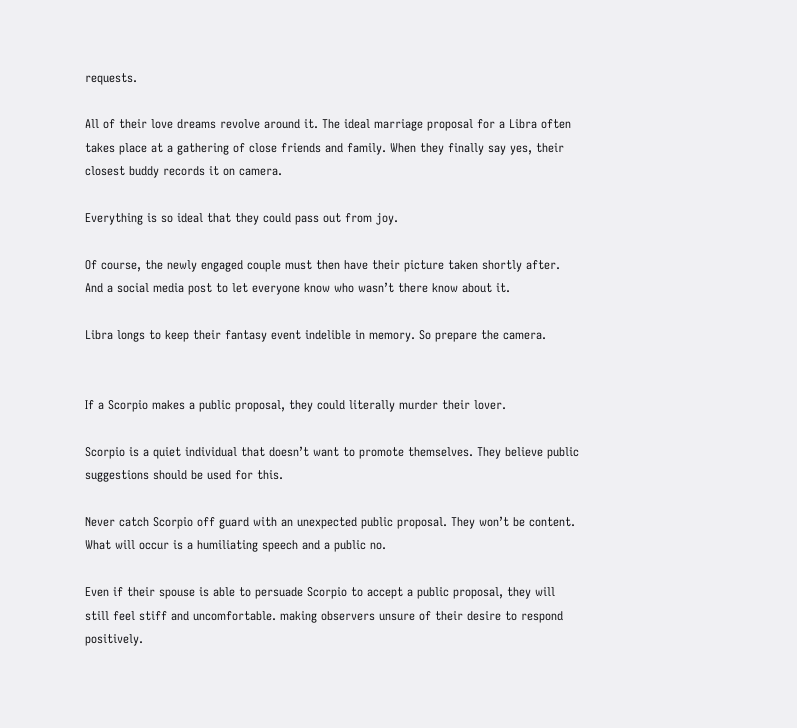requests.

All of their love dreams revolve around it. The ideal marriage proposal for a Libra often takes place at a gathering of close friends and family. When they finally say yes, their closest buddy records it on camera.

Everything is so ideal that they could pass out from joy.

Of course, the newly engaged couple must then have their picture taken shortly after. And a social media post to let everyone know who wasn’t there know about it.

Libra longs to keep their fantasy event indelible in memory. So prepare the camera.


If a Scorpio makes a public proposal, they could literally murder their lover.

Scorpio is a quiet individual that doesn’t want to promote themselves. They believe public suggestions should be used for this.

Never catch Scorpio off guard with an unexpected public proposal. They won’t be content. What will occur is a humiliating speech and a public no.

Even if their spouse is able to persuade Scorpio to accept a public proposal, they will still feel stiff and uncomfortable. making observers unsure of their desire to respond positively.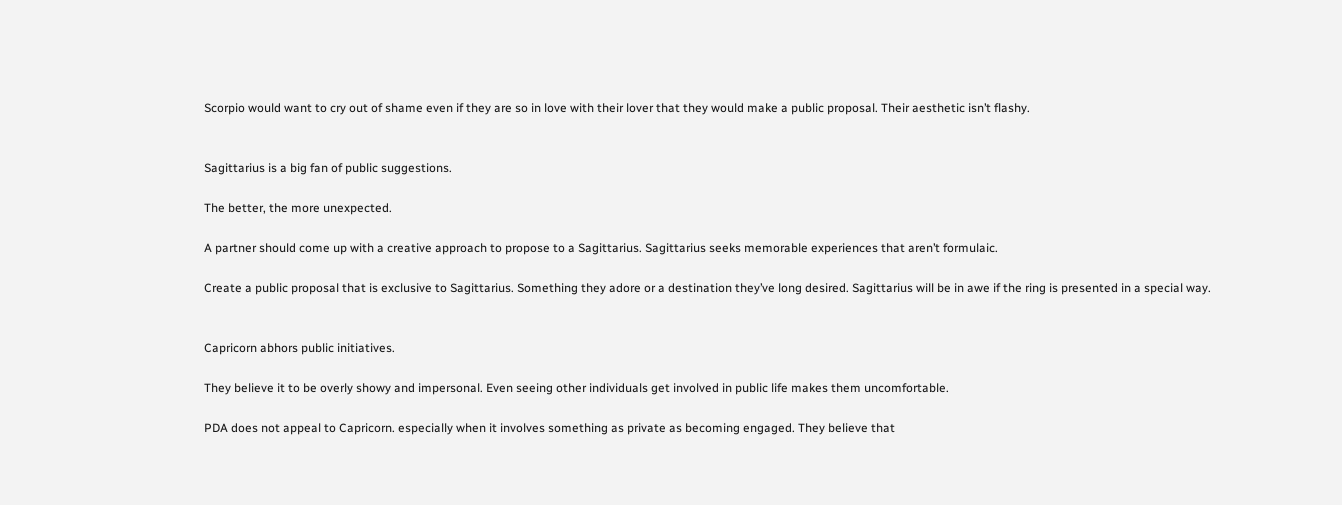Scorpio would want to cry out of shame even if they are so in love with their lover that they would make a public proposal. Their aesthetic isn’t flashy.


Sagittarius is a big fan of public suggestions.

The better, the more unexpected.

A partner should come up with a creative approach to propose to a Sagittarius. Sagittarius seeks memorable experiences that aren’t formulaic.

Create a public proposal that is exclusive to Sagittarius. Something they adore or a destination they’ve long desired. Sagittarius will be in awe if the ring is presented in a special way.


Capricorn abhors public initiatives.

They believe it to be overly showy and impersonal. Even seeing other individuals get involved in public life makes them uncomfortable.

PDA does not appeal to Capricorn. especially when it involves something as private as becoming engaged. They believe that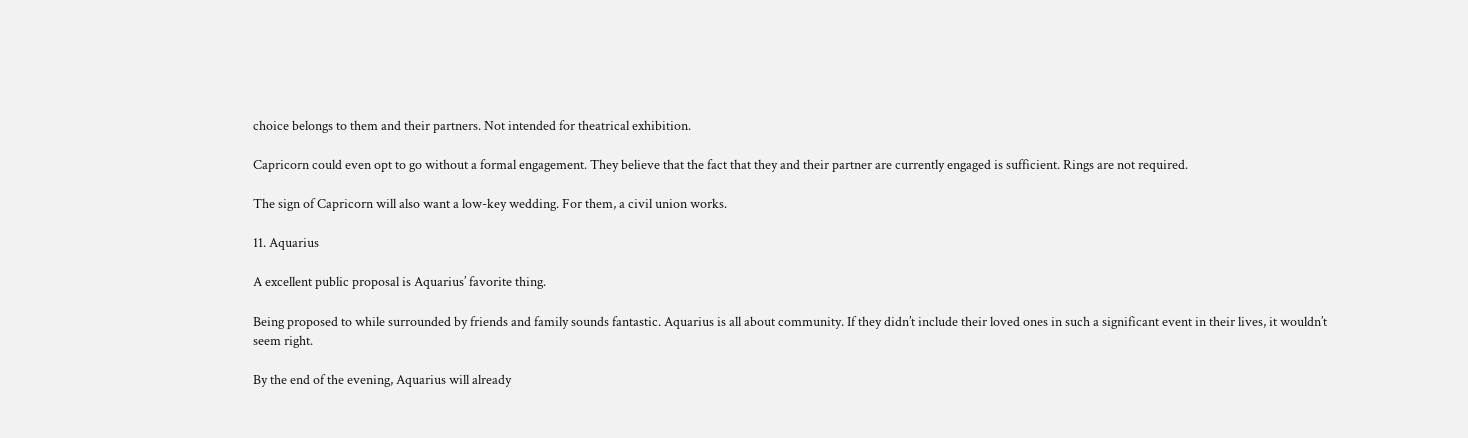choice belongs to them and their partners. Not intended for theatrical exhibition.

Capricorn could even opt to go without a formal engagement. They believe that the fact that they and their partner are currently engaged is sufficient. Rings are not required.

The sign of Capricorn will also want a low-key wedding. For them, a civil union works.

11. Aquarius

A excellent public proposal is Aquarius’ favorite thing.

Being proposed to while surrounded by friends and family sounds fantastic. Aquarius is all about community. If they didn’t include their loved ones in such a significant event in their lives, it wouldn’t seem right.

By the end of the evening, Aquarius will already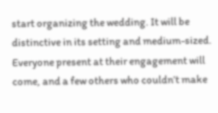start organizing the wedding. It will be distinctive in its setting and medium-sized. Everyone present at their engagement will come, and a few others who couldn’t make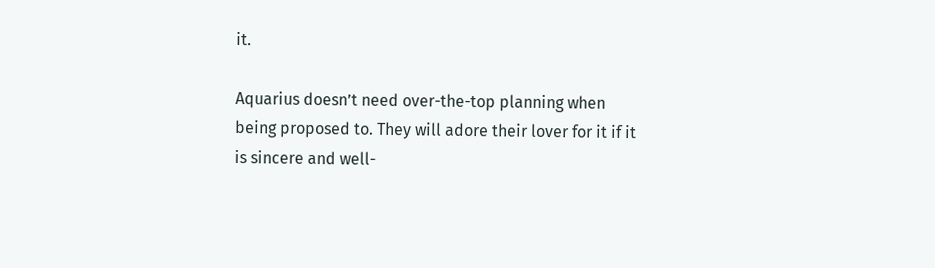it.

Aquarius doesn’t need over-the-top planning when being proposed to. They will adore their lover for it if it is sincere and well-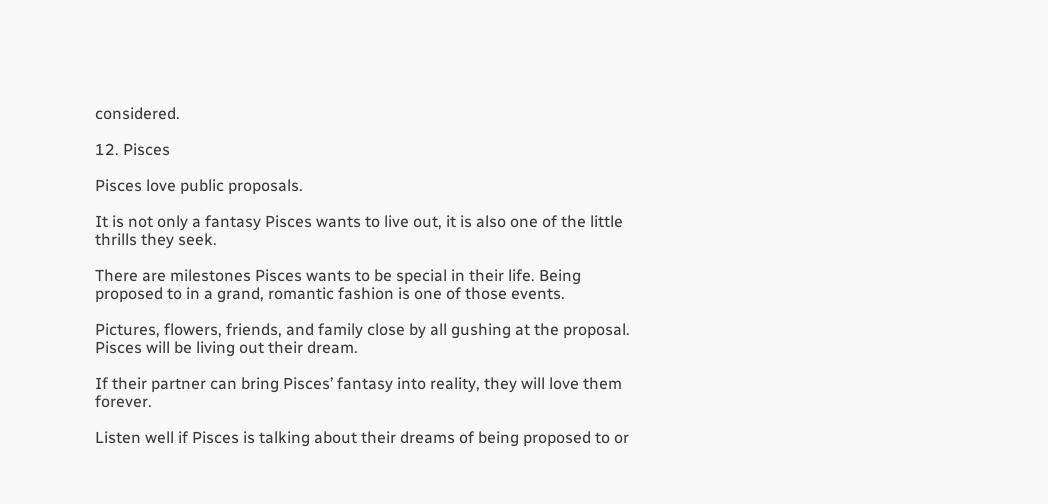considered.

12. Pisces

Pisces love public proposals.

It is not only a fantasy Pisces wants to live out, it is also one of the little thrills they seek.

There are milestones Pisces wants to be special in their life. Being proposed to in a grand, romantic fashion is one of those events.

Pictures, flowers, friends, and family close by all gushing at the proposal. Pisces will be living out their dream.

If their partner can bring Pisces’ fantasy into reality, they will love them forever.

Listen well if Pisces is talking about their dreams of being proposed to or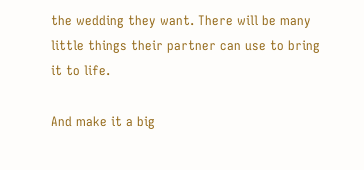the wedding they want. There will be many little things their partner can use to bring it to life.

And make it a big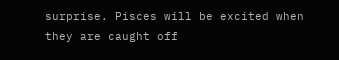surprise. Pisces will be excited when they are caught off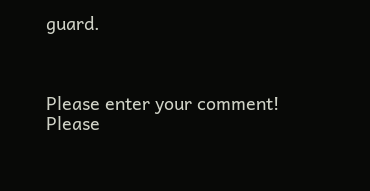guard.



Please enter your comment!
Please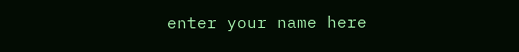enter your name here